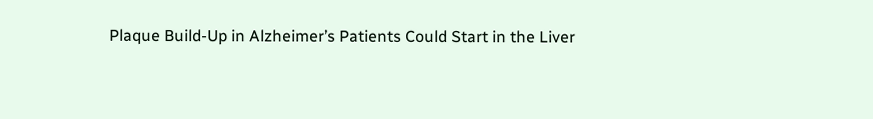Plaque Build-Up in Alzheimer’s Patients Could Start in the Liver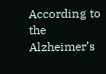According to the Alzheimer’s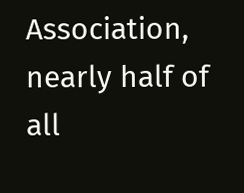Association, nearly half of all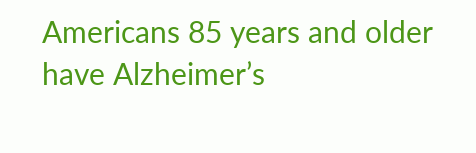Americans 85 years and older have Alzheimer’s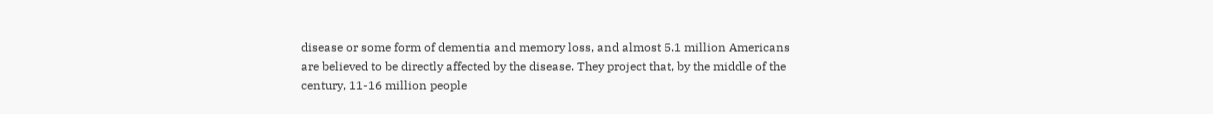disease or some form of dementia and memory loss, and almost 5.1 million Americans are believed to be directly affected by the disease. They project that, by the middle of the century, 11-16 million people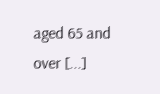aged 65 and over [...]